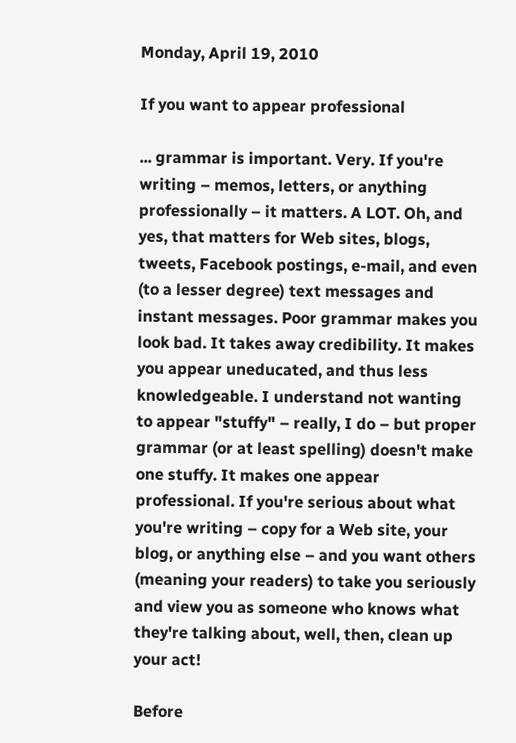Monday, April 19, 2010

If you want to appear professional

... grammar is important. Very. If you're writing – memos, letters, or anything professionally – it matters. A LOT. Oh, and yes, that matters for Web sites, blogs, tweets, Facebook postings, e-mail, and even (to a lesser degree) text messages and instant messages. Poor grammar makes you look bad. It takes away credibility. It makes you appear uneducated, and thus less knowledgeable. I understand not wanting to appear "stuffy" – really, I do – but proper grammar (or at least spelling) doesn't make one stuffy. It makes one appear professional. If you're serious about what you're writing – copy for a Web site, your blog, or anything else – and you want others (meaning your readers) to take you seriously and view you as someone who knows what they're talking about, well, then, clean up your act!

Before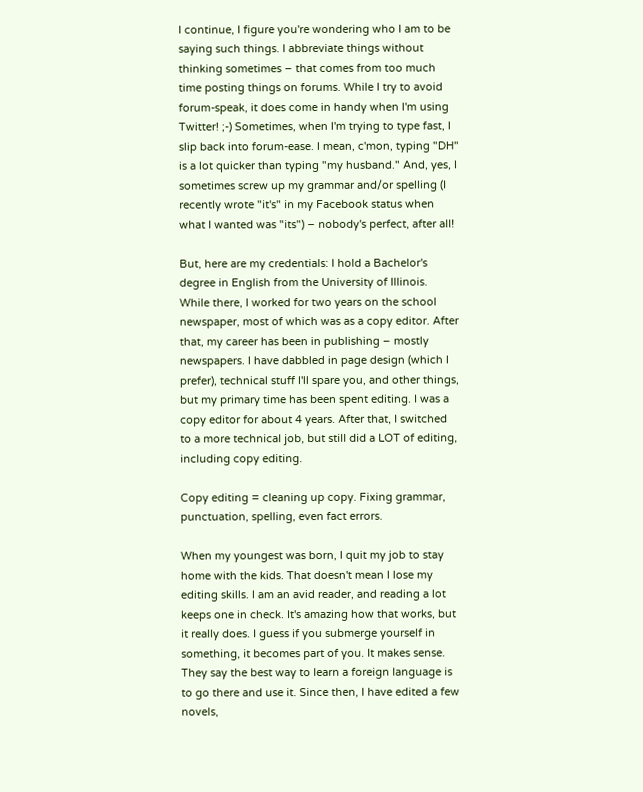I continue, I figure you're wondering who I am to be saying such things. I abbreviate things without thinking sometimes – that comes from too much time posting things on forums. While I try to avoid forum-speak, it does come in handy when I'm using Twitter! ;-) Sometimes, when I'm trying to type fast, I slip back into forum-ease. I mean, c'mon, typing "DH" is a lot quicker than typing "my husband." And, yes, I sometimes screw up my grammar and/or spelling (I recently wrote "it's" in my Facebook status when what I wanted was "its") – nobody's perfect, after all!

But, here are my credentials: I hold a Bachelor's degree in English from the University of Illinois. While there, I worked for two years on the school newspaper, most of which was as a copy editor. After that, my career has been in publishing – mostly newspapers. I have dabbled in page design (which I prefer), technical stuff I'll spare you, and other things, but my primary time has been spent editing. I was a copy editor for about 4 years. After that, I switched to a more technical job, but still did a LOT of editing, including copy editing.

Copy editing = cleaning up copy. Fixing grammar, punctuation, spelling, even fact errors.

When my youngest was born, I quit my job to stay home with the kids. That doesn't mean I lose my editing skills. I am an avid reader, and reading a lot keeps one in check. It's amazing how that works, but it really does. I guess if you submerge yourself in something, it becomes part of you. It makes sense. They say the best way to learn a foreign language is to go there and use it. Since then, I have edited a few novels,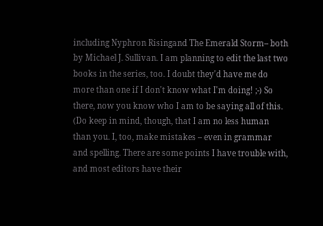including Nyphron Risingand The Emerald Storm– both by Michael J. Sullivan. I am planning to edit the last two books in the series, too. I doubt they'd have me do more than one if I don't know what I'm doing! ;-) So there, now you know who I am to be saying all of this. (Do keep in mind, though, that I am no less human than you. I, too, make mistakes – even in grammar and spelling. There are some points I have trouble with, and most editors have their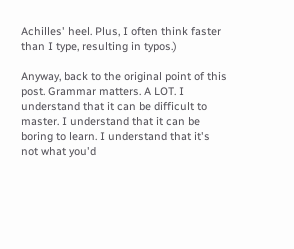Achilles' heel. Plus, I often think faster than I type, resulting in typos.)

Anyway, back to the original point of this post. Grammar matters. A LOT. I understand that it can be difficult to master. I understand that it can be boring to learn. I understand that it's not what you'd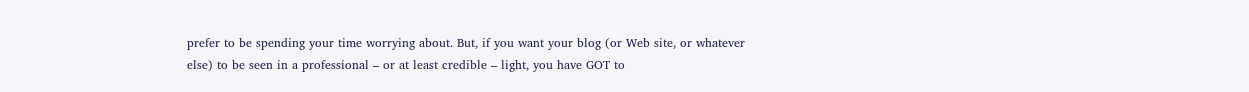prefer to be spending your time worrying about. But, if you want your blog (or Web site, or whatever else) to be seen in a professional – or at least credible – light, you have GOT to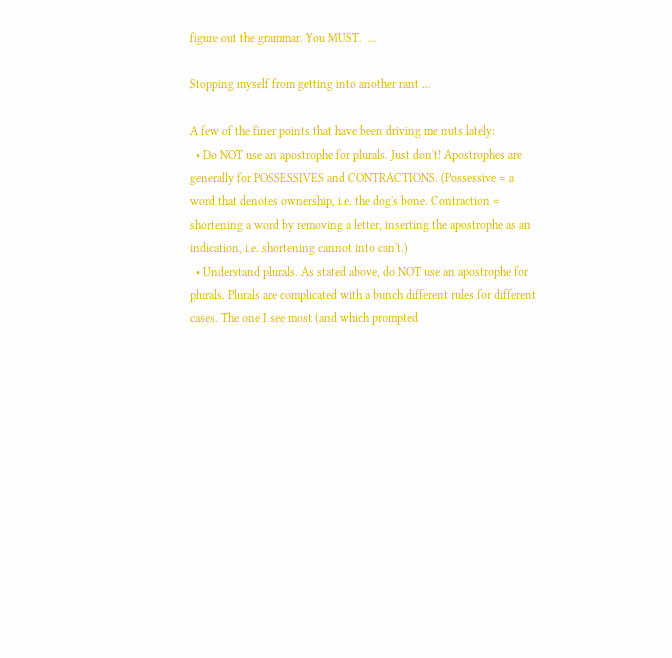figure out the grammar. You MUST.  ...

Stopping myself from getting into another rant ...

A few of the finer points that have been driving me nuts lately:
  • Do NOT use an apostrophe for plurals. Just don't! Apostrophes are generally for POSSESSIVES and CONTRACTIONS. (Possessive = a word that denotes ownership, i.e. the dog's bone. Contraction = shortening a word by removing a letter, inserting the apostrophe as an indication, i.e. shortening cannot into can't.)
  • Understand plurals. As stated above, do NOT use an apostrophe for plurals. Plurals are complicated with a bunch different rules for different cases. The one I see most (and which prompted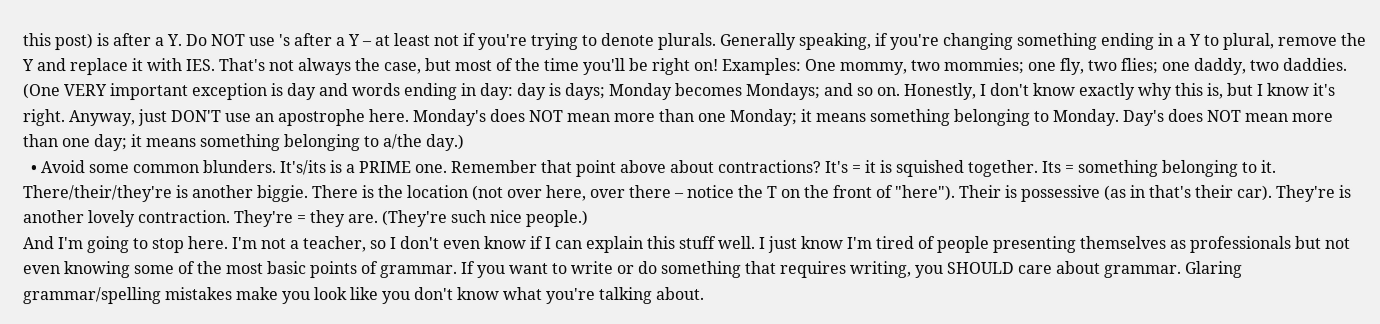this post) is after a Y. Do NOT use 's after a Y – at least not if you're trying to denote plurals. Generally speaking, if you're changing something ending in a Y to plural, remove the Y and replace it with IES. That's not always the case, but most of the time you'll be right on! Examples: One mommy, two mommies; one fly, two flies; one daddy, two daddies. (One VERY important exception is day and words ending in day: day is days; Monday becomes Mondays; and so on. Honestly, I don't know exactly why this is, but I know it's right. Anyway, just DON'T use an apostrophe here. Monday's does NOT mean more than one Monday; it means something belonging to Monday. Day's does NOT mean more than one day; it means something belonging to a/the day.)
  • Avoid some common blunders. It's/its is a PRIME one. Remember that point above about contractions? It's = it is squished together. Its = something belonging to it. There/their/they're is another biggie. There is the location (not over here, over there – notice the T on the front of "here"). Their is possessive (as in that's their car). They're is another lovely contraction. They're = they are. (They're such nice people.)
And I'm going to stop here. I'm not a teacher, so I don't even know if I can explain this stuff well. I just know I'm tired of people presenting themselves as professionals but not even knowing some of the most basic points of grammar. If you want to write or do something that requires writing, you SHOULD care about grammar. Glaring grammar/spelling mistakes make you look like you don't know what you're talking about.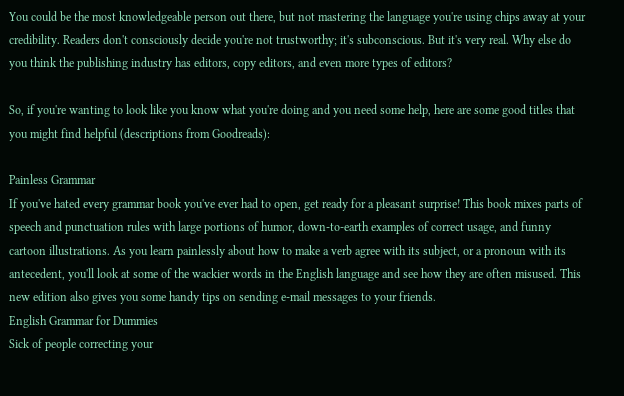You could be the most knowledgeable person out there, but not mastering the language you're using chips away at your credibility. Readers don't consciously decide you're not trustworthy; it's subconscious. But it's very real. Why else do you think the publishing industry has editors, copy editors, and even more types of editors?

So, if you're wanting to look like you know what you're doing and you need some help, here are some good titles that you might find helpful (descriptions from Goodreads):

Painless Grammar
If you've hated every grammar book you've ever had to open, get ready for a pleasant surprise! This book mixes parts of speech and punctuation rules with large portions of humor, down-to-earth examples of correct usage, and funny cartoon illustrations. As you learn painlessly about how to make a verb agree with its subject, or a pronoun with its antecedent, you'll look at some of the wackier words in the English language and see how they are often misused. This new edition also gives you some handy tips on sending e-mail messages to your friends.
English Grammar for Dummies
Sick of people correcting your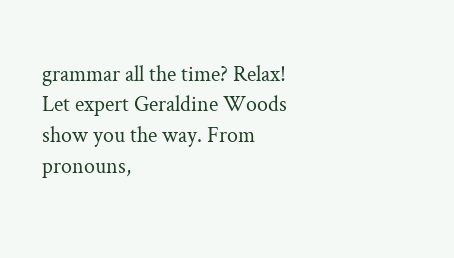grammar all the time? Relax! Let expert Geraldine Woods show you the way. From pronouns,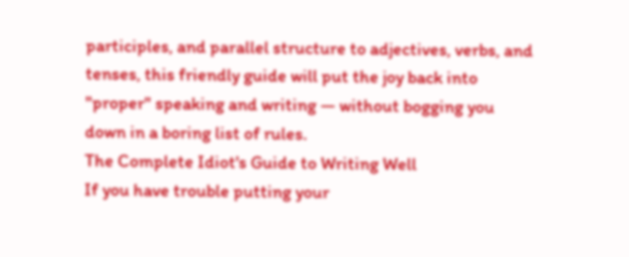participles, and parallel structure to adjectives, verbs, and tenses, this friendly guide will put the joy back into "proper" speaking and writing — without bogging you down in a boring list of rules.
The Complete Idiot's Guide to Writing Well
If you have trouble putting your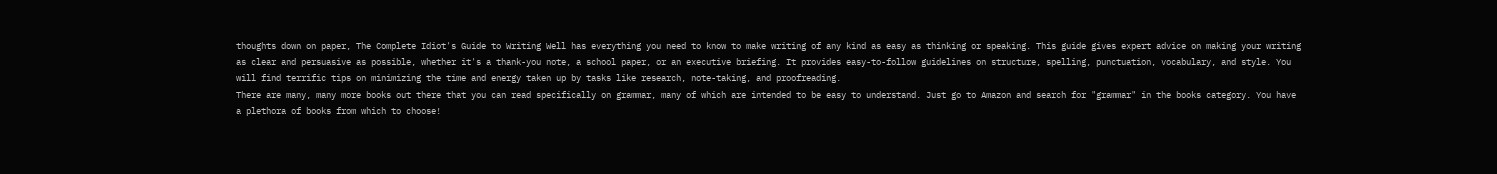thoughts down on paper, The Complete Idiot's Guide to Writing Well has everything you need to know to make writing of any kind as easy as thinking or speaking. This guide gives expert advice on making your writing as clear and persuasive as possible, whether it's a thank-you note, a school paper, or an executive briefing. It provides easy-to-follow guidelines on structure, spelling, punctuation, vocabulary, and style. You will find terrific tips on minimizing the time and energy taken up by tasks like research, note-taking, and proofreading.
There are many, many more books out there that you can read specifically on grammar, many of which are intended to be easy to understand. Just go to Amazon and search for "grammar" in the books category. You have a plethora of books from which to choose!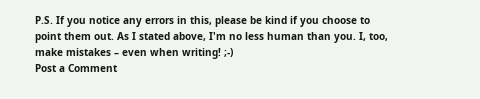P.S. If you notice any errors in this, please be kind if you choose to point them out. As I stated above, I'm no less human than you. I, too, make mistakes – even when writing! ;-)
Post a Comment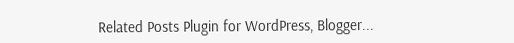Related Posts Plugin for WordPress, Blogger...